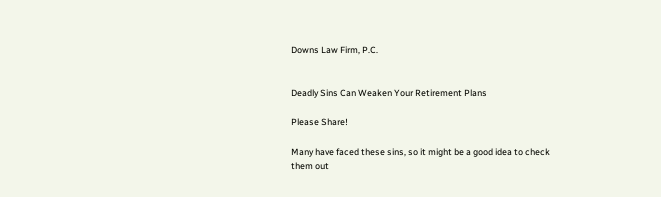Downs Law Firm, P.C.


Deadly Sins Can Weaken Your Retirement Plans

Please Share!

Many have faced these sins, so it might be a good idea to check them out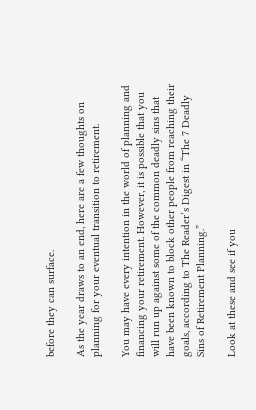before they can surface.

As the year draws to an end, here are a few thoughts on planning for your eventual transition to retirement.

You may have every intention in the world of planning and financing your retirement. However, it is possible that you will run up against some of the common deadly sins that have been known to block other people from reaching their goals, according to The Reader’s Digest in “The 7 Deadly Sins of Retirement Planning.”

Look at these and see if you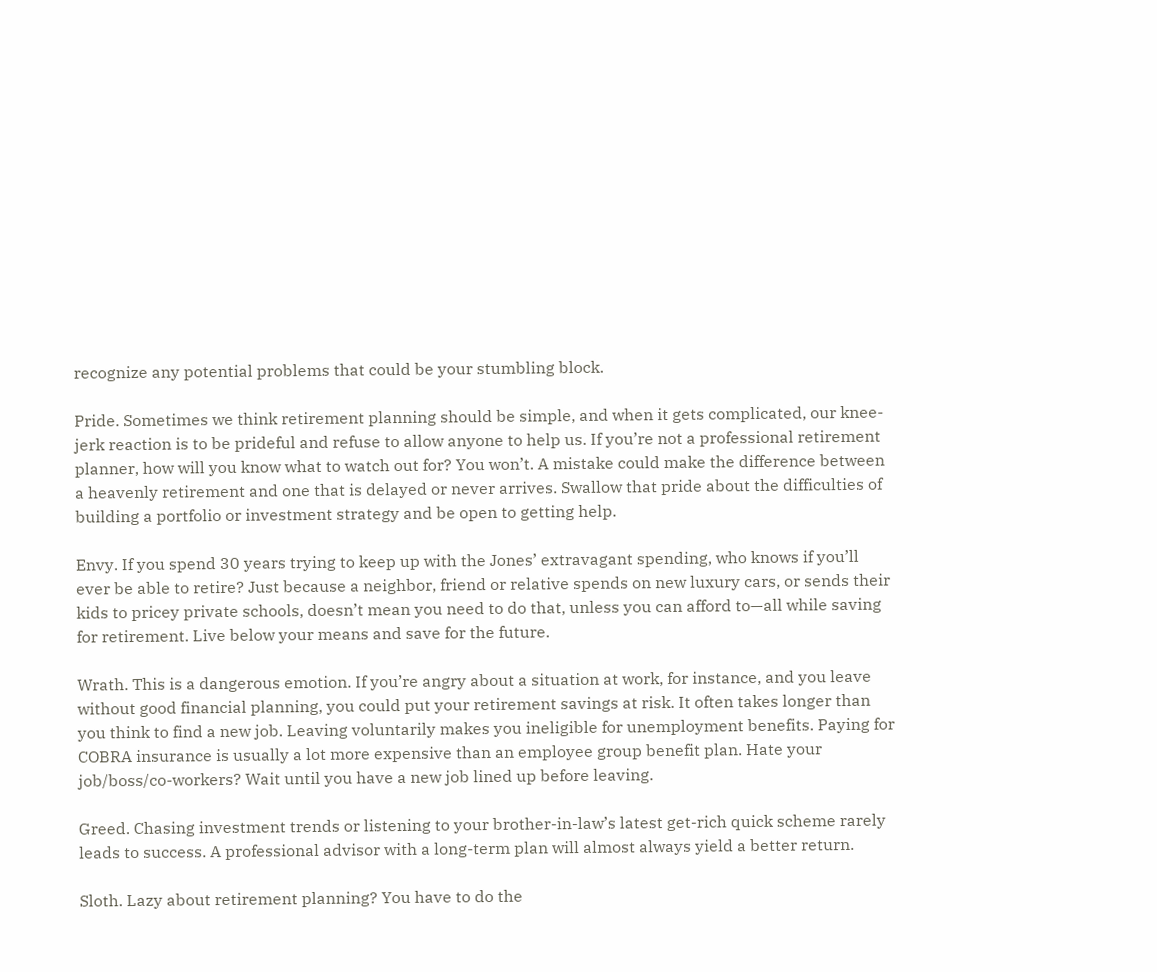recognize any potential problems that could be your stumbling block.

Pride. Sometimes we think retirement planning should be simple, and when it gets complicated, our knee-jerk reaction is to be prideful and refuse to allow anyone to help us. If you’re not a professional retirement planner, how will you know what to watch out for? You won’t. A mistake could make the difference between a heavenly retirement and one that is delayed or never arrives. Swallow that pride about the difficulties of building a portfolio or investment strategy and be open to getting help.

Envy. If you spend 30 years trying to keep up with the Jones’ extravagant spending, who knows if you’ll ever be able to retire? Just because a neighbor, friend or relative spends on new luxury cars, or sends their kids to pricey private schools, doesn’t mean you need to do that, unless you can afford to—all while saving for retirement. Live below your means and save for the future.

Wrath. This is a dangerous emotion. If you’re angry about a situation at work, for instance, and you leave without good financial planning, you could put your retirement savings at risk. It often takes longer than you think to find a new job. Leaving voluntarily makes you ineligible for unemployment benefits. Paying for COBRA insurance is usually a lot more expensive than an employee group benefit plan. Hate your job/boss/co-workers? Wait until you have a new job lined up before leaving.

Greed. Chasing investment trends or listening to your brother-in-law’s latest get-rich quick scheme rarely leads to success. A professional advisor with a long-term plan will almost always yield a better return.

Sloth. Lazy about retirement planning? You have to do the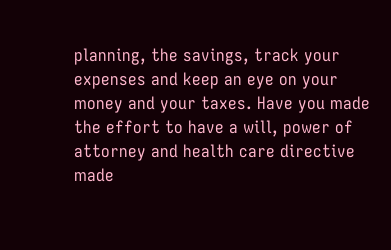planning, the savings, track your expenses and keep an eye on your money and your taxes. Have you made the effort to have a will, power of attorney and health care directive made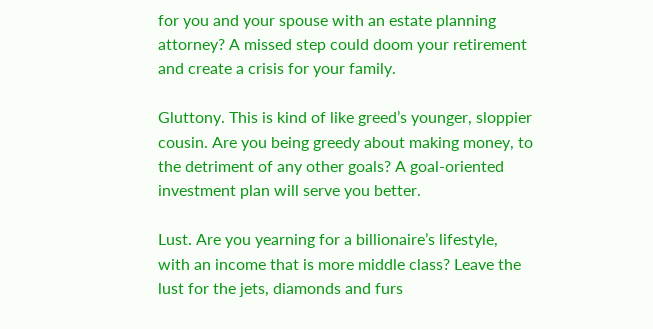for you and your spouse with an estate planning attorney? A missed step could doom your retirement and create a crisis for your family.

Gluttony. This is kind of like greed’s younger, sloppier cousin. Are you being greedy about making money, to the detriment of any other goals? A goal-oriented investment plan will serve you better.

Lust. Are you yearning for a billionaire’s lifestyle, with an income that is more middle class? Leave the lust for the jets, diamonds and furs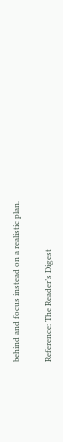behind and focus instead on a realistic plan.

Reference: The Reader’s Digest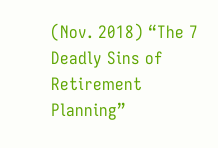(Nov. 2018) “The 7 Deadly Sins of Retirement Planning”